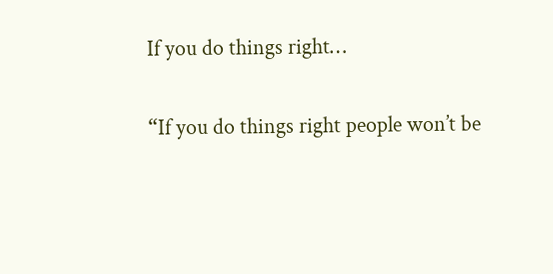If you do things right…

“If you do things right people won’t be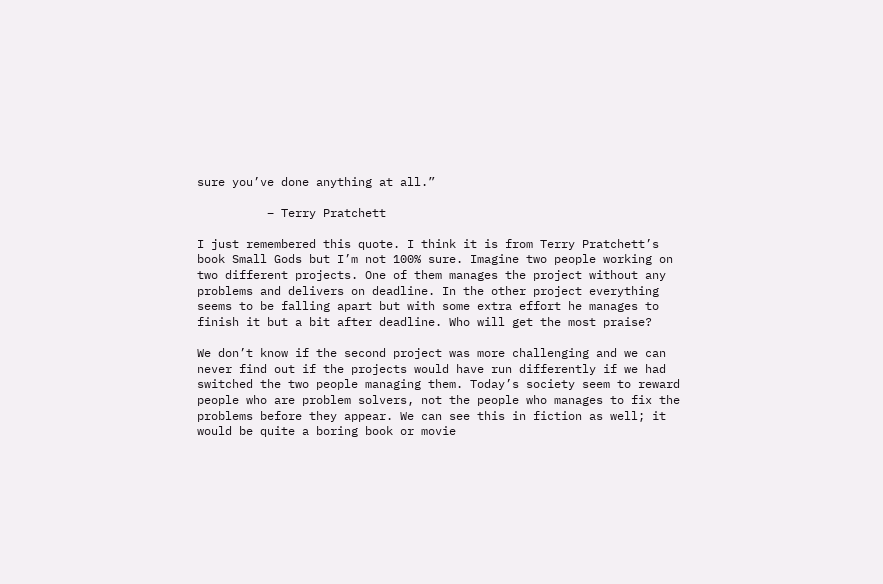sure you’ve done anything at all.”

          – Terry Pratchett

I just remembered this quote. I think it is from Terry Pratchett’s book Small Gods but I’m not 100% sure. Imagine two people working on two different projects. One of them manages the project without any problems and delivers on deadline. In the other project everything seems to be falling apart but with some extra effort he manages to finish it but a bit after deadline. Who will get the most praise?

We don’t know if the second project was more challenging and we can never find out if the projects would have run differently if we had switched the two people managing them. Today’s society seem to reward people who are problem solvers, not the people who manages to fix the problems before they appear. We can see this in fiction as well; it would be quite a boring book or movie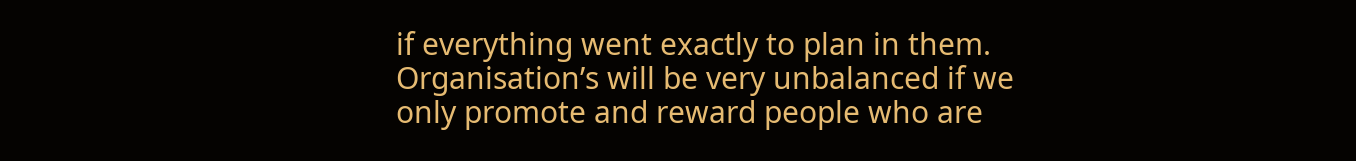if everything went exactly to plan in them. Organisation’s will be very unbalanced if we only promote and reward people who are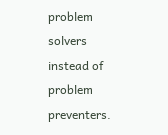problem solvers instead of problem preventers.